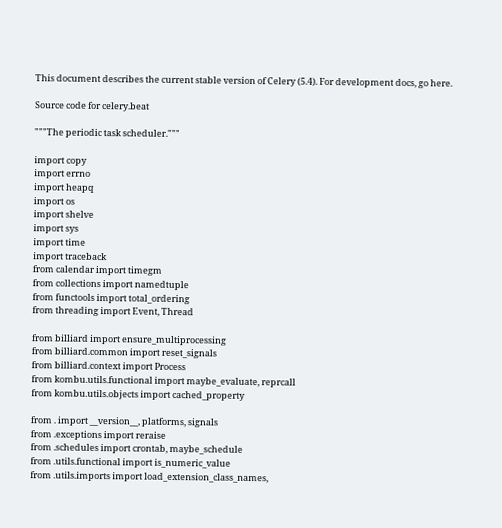This document describes the current stable version of Celery (5.4). For development docs, go here.

Source code for celery.beat

"""The periodic task scheduler."""

import copy
import errno
import heapq
import os
import shelve
import sys
import time
import traceback
from calendar import timegm
from collections import namedtuple
from functools import total_ordering
from threading import Event, Thread

from billiard import ensure_multiprocessing
from billiard.common import reset_signals
from billiard.context import Process
from kombu.utils.functional import maybe_evaluate, reprcall
from kombu.utils.objects import cached_property

from . import __version__, platforms, signals
from .exceptions import reraise
from .schedules import crontab, maybe_schedule
from .utils.functional import is_numeric_value
from .utils.imports import load_extension_class_names,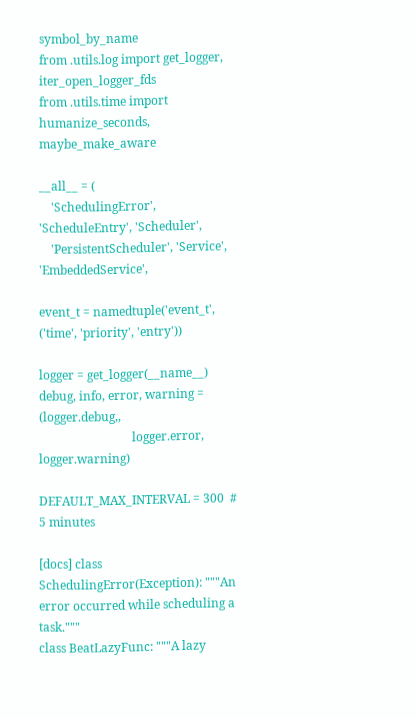symbol_by_name
from .utils.log import get_logger, iter_open_logger_fds
from .utils.time import humanize_seconds, maybe_make_aware

__all__ = (
    'SchedulingError', 'ScheduleEntry', 'Scheduler',
    'PersistentScheduler', 'Service', 'EmbeddedService',

event_t = namedtuple('event_t', ('time', 'priority', 'entry'))

logger = get_logger(__name__)
debug, info, error, warning = (logger.debug,,
                               logger.error, logger.warning)

DEFAULT_MAX_INTERVAL = 300  # 5 minutes

[docs] class SchedulingError(Exception): """An error occurred while scheduling a task."""
class BeatLazyFunc: """A lazy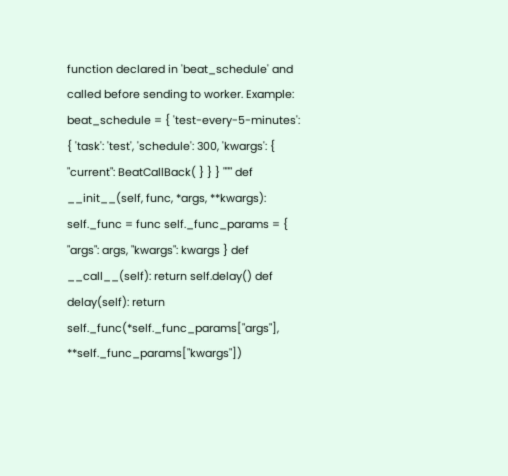function declared in 'beat_schedule' and called before sending to worker. Example: beat_schedule = { 'test-every-5-minutes': { 'task': 'test', 'schedule': 300, 'kwargs': { "current": BeatCallBack( } } } """ def __init__(self, func, *args, **kwargs): self._func = func self._func_params = { "args": args, "kwargs": kwargs } def __call__(self): return self.delay() def delay(self): return self._func(*self._func_params["args"], **self._func_params["kwargs"])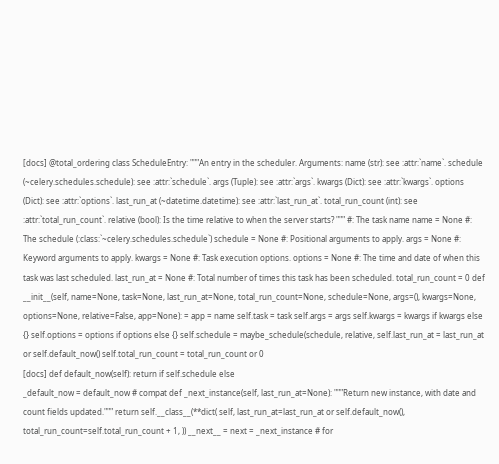[docs] @total_ordering class ScheduleEntry: """An entry in the scheduler. Arguments: name (str): see :attr:`name`. schedule (~celery.schedules.schedule): see :attr:`schedule`. args (Tuple): see :attr:`args`. kwargs (Dict): see :attr:`kwargs`. options (Dict): see :attr:`options`. last_run_at (~datetime.datetime): see :attr:`last_run_at`. total_run_count (int): see :attr:`total_run_count`. relative (bool): Is the time relative to when the server starts? """ #: The task name name = None #: The schedule (:class:`~celery.schedules.schedule`) schedule = None #: Positional arguments to apply. args = None #: Keyword arguments to apply. kwargs = None #: Task execution options. options = None #: The time and date of when this task was last scheduled. last_run_at = None #: Total number of times this task has been scheduled. total_run_count = 0 def __init__(self, name=None, task=None, last_run_at=None, total_run_count=None, schedule=None, args=(), kwargs=None, options=None, relative=False, app=None): = app = name self.task = task self.args = args self.kwargs = kwargs if kwargs else {} self.options = options if options else {} self.schedule = maybe_schedule(schedule, relative, self.last_run_at = last_run_at or self.default_now() self.total_run_count = total_run_count or 0
[docs] def default_now(self): return if self.schedule else
_default_now = default_now # compat def _next_instance(self, last_run_at=None): """Return new instance, with date and count fields updated.""" return self.__class__(**dict( self, last_run_at=last_run_at or self.default_now(), total_run_count=self.total_run_count + 1, )) __next__ = next = _next_instance # for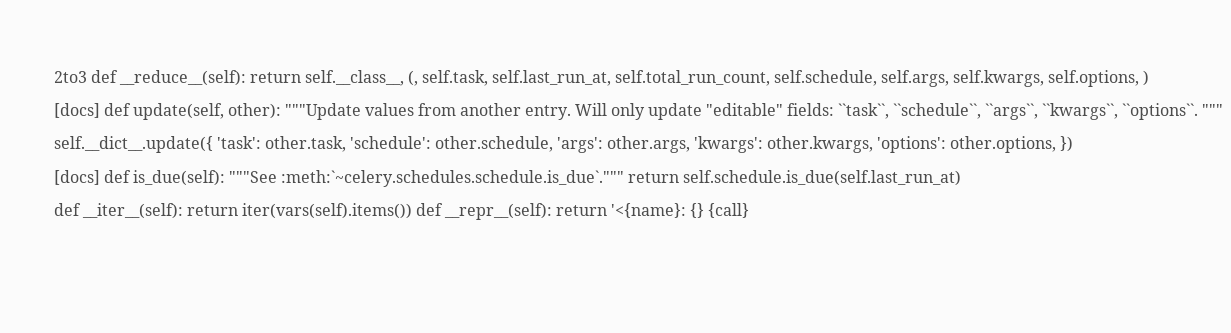2to3 def __reduce__(self): return self.__class__, (, self.task, self.last_run_at, self.total_run_count, self.schedule, self.args, self.kwargs, self.options, )
[docs] def update(self, other): """Update values from another entry. Will only update "editable" fields: ``task``, ``schedule``, ``args``, ``kwargs``, ``options``. """ self.__dict__.update({ 'task': other.task, 'schedule': other.schedule, 'args': other.args, 'kwargs': other.kwargs, 'options': other.options, })
[docs] def is_due(self): """See :meth:`~celery.schedules.schedule.is_due`.""" return self.schedule.is_due(self.last_run_at)
def __iter__(self): return iter(vars(self).items()) def __repr__(self): return '<{name}: {} {call}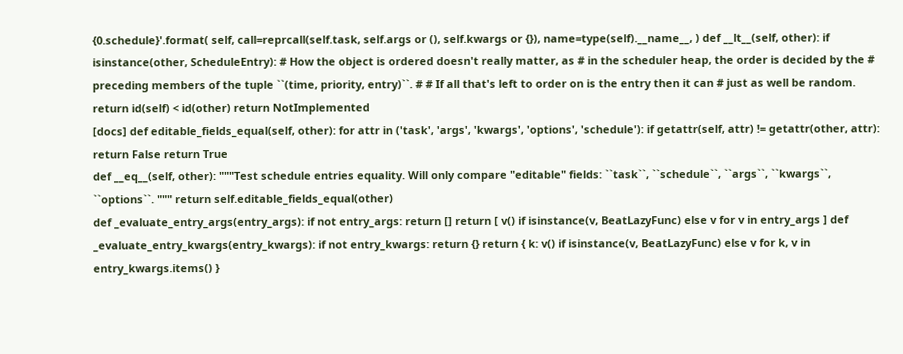{0.schedule}'.format( self, call=reprcall(self.task, self.args or (), self.kwargs or {}), name=type(self).__name__, ) def __lt__(self, other): if isinstance(other, ScheduleEntry): # How the object is ordered doesn't really matter, as # in the scheduler heap, the order is decided by the # preceding members of the tuple ``(time, priority, entry)``. # # If all that's left to order on is the entry then it can # just as well be random. return id(self) < id(other) return NotImplemented
[docs] def editable_fields_equal(self, other): for attr in ('task', 'args', 'kwargs', 'options', 'schedule'): if getattr(self, attr) != getattr(other, attr): return False return True
def __eq__(self, other): """Test schedule entries equality. Will only compare "editable" fields: ``task``, ``schedule``, ``args``, ``kwargs``, ``options``. """ return self.editable_fields_equal(other)
def _evaluate_entry_args(entry_args): if not entry_args: return [] return [ v() if isinstance(v, BeatLazyFunc) else v for v in entry_args ] def _evaluate_entry_kwargs(entry_kwargs): if not entry_kwargs: return {} return { k: v() if isinstance(v, BeatLazyFunc) else v for k, v in entry_kwargs.items() }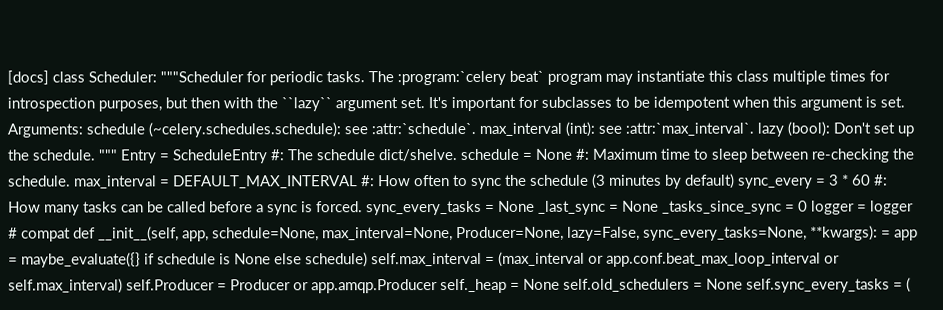[docs] class Scheduler: """Scheduler for periodic tasks. The :program:`celery beat` program may instantiate this class multiple times for introspection purposes, but then with the ``lazy`` argument set. It's important for subclasses to be idempotent when this argument is set. Arguments: schedule (~celery.schedules.schedule): see :attr:`schedule`. max_interval (int): see :attr:`max_interval`. lazy (bool): Don't set up the schedule. """ Entry = ScheduleEntry #: The schedule dict/shelve. schedule = None #: Maximum time to sleep between re-checking the schedule. max_interval = DEFAULT_MAX_INTERVAL #: How often to sync the schedule (3 minutes by default) sync_every = 3 * 60 #: How many tasks can be called before a sync is forced. sync_every_tasks = None _last_sync = None _tasks_since_sync = 0 logger = logger # compat def __init__(self, app, schedule=None, max_interval=None, Producer=None, lazy=False, sync_every_tasks=None, **kwargs): = app = maybe_evaluate({} if schedule is None else schedule) self.max_interval = (max_interval or app.conf.beat_max_loop_interval or self.max_interval) self.Producer = Producer or app.amqp.Producer self._heap = None self.old_schedulers = None self.sync_every_tasks = (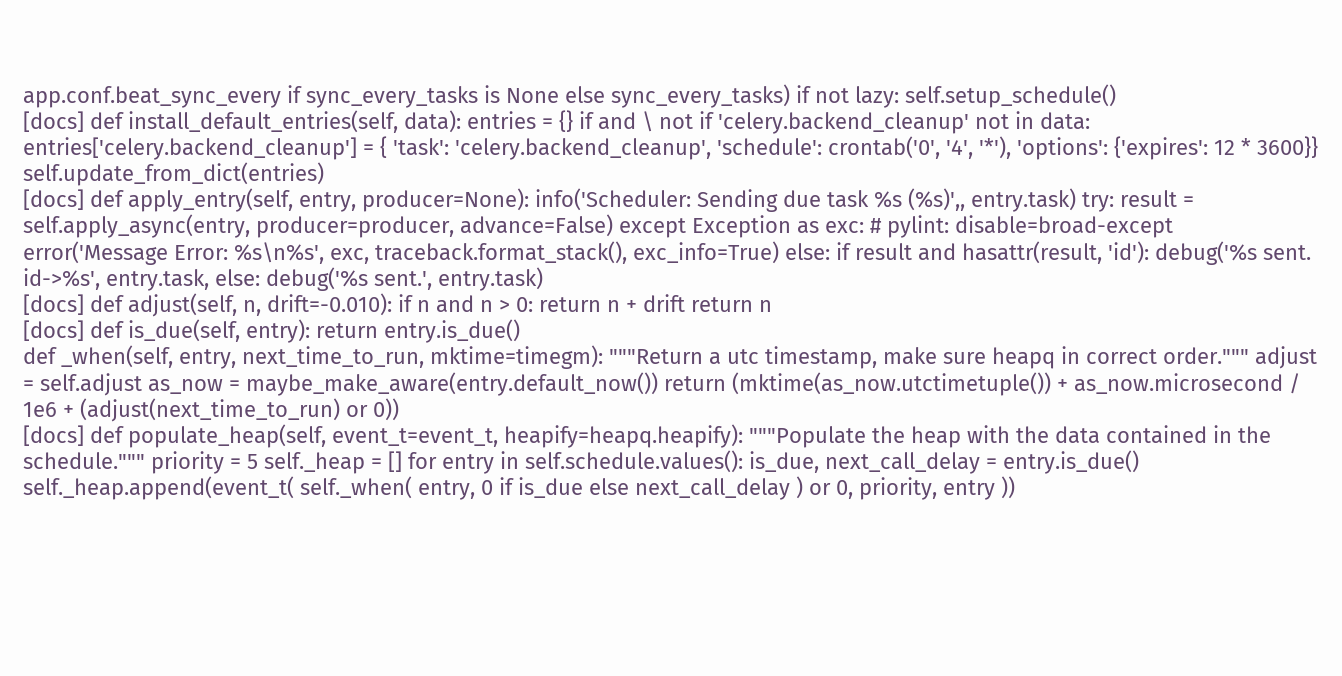app.conf.beat_sync_every if sync_every_tasks is None else sync_every_tasks) if not lazy: self.setup_schedule()
[docs] def install_default_entries(self, data): entries = {} if and \ not if 'celery.backend_cleanup' not in data: entries['celery.backend_cleanup'] = { 'task': 'celery.backend_cleanup', 'schedule': crontab('0', '4', '*'), 'options': {'expires': 12 * 3600}} self.update_from_dict(entries)
[docs] def apply_entry(self, entry, producer=None): info('Scheduler: Sending due task %s (%s)',, entry.task) try: result = self.apply_async(entry, producer=producer, advance=False) except Exception as exc: # pylint: disable=broad-except error('Message Error: %s\n%s', exc, traceback.format_stack(), exc_info=True) else: if result and hasattr(result, 'id'): debug('%s sent. id->%s', entry.task, else: debug('%s sent.', entry.task)
[docs] def adjust(self, n, drift=-0.010): if n and n > 0: return n + drift return n
[docs] def is_due(self, entry): return entry.is_due()
def _when(self, entry, next_time_to_run, mktime=timegm): """Return a utc timestamp, make sure heapq in correct order.""" adjust = self.adjust as_now = maybe_make_aware(entry.default_now()) return (mktime(as_now.utctimetuple()) + as_now.microsecond / 1e6 + (adjust(next_time_to_run) or 0))
[docs] def populate_heap(self, event_t=event_t, heapify=heapq.heapify): """Populate the heap with the data contained in the schedule.""" priority = 5 self._heap = [] for entry in self.schedule.values(): is_due, next_call_delay = entry.is_due() self._heap.append(event_t( self._when( entry, 0 if is_due else next_call_delay ) or 0, priority, entry ))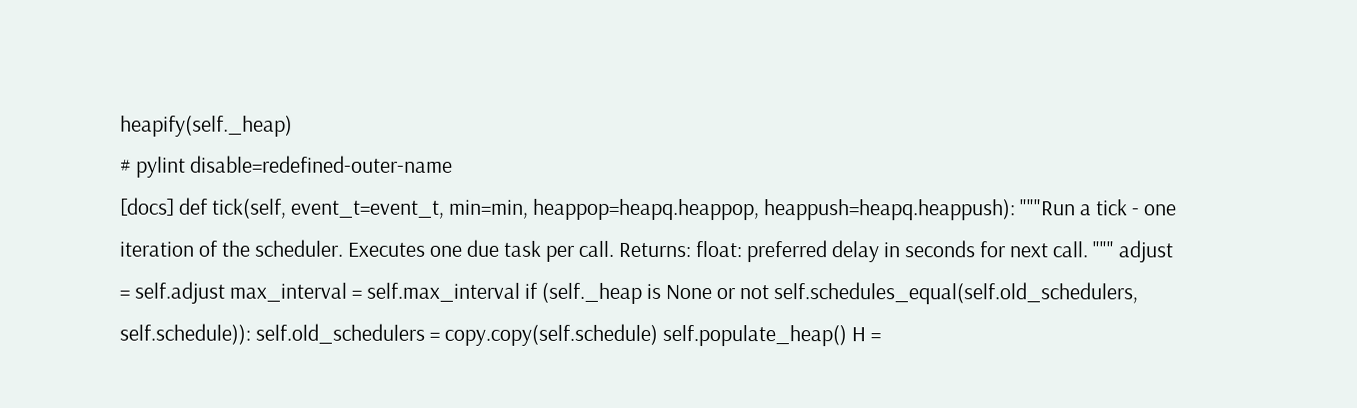heapify(self._heap)
# pylint disable=redefined-outer-name
[docs] def tick(self, event_t=event_t, min=min, heappop=heapq.heappop, heappush=heapq.heappush): """Run a tick - one iteration of the scheduler. Executes one due task per call. Returns: float: preferred delay in seconds for next call. """ adjust = self.adjust max_interval = self.max_interval if (self._heap is None or not self.schedules_equal(self.old_schedulers, self.schedule)): self.old_schedulers = copy.copy(self.schedule) self.populate_heap() H =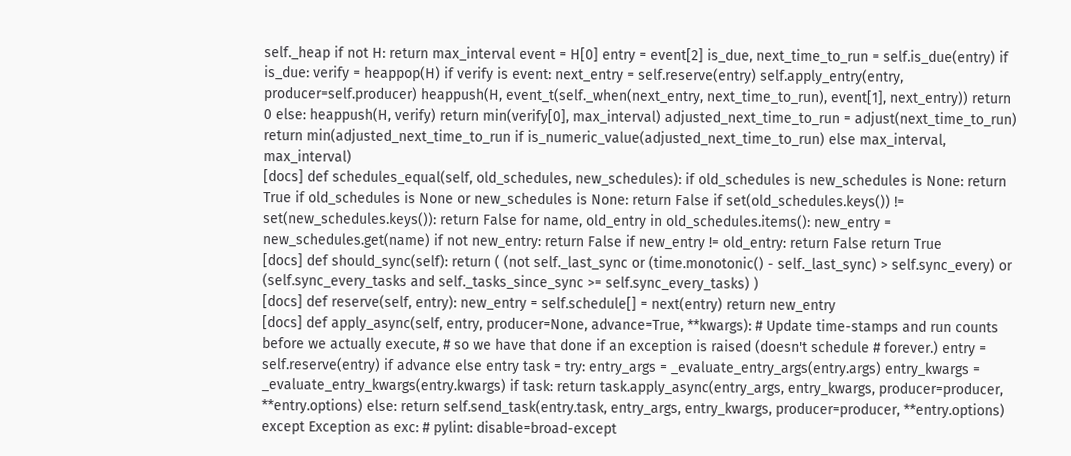self._heap if not H: return max_interval event = H[0] entry = event[2] is_due, next_time_to_run = self.is_due(entry) if is_due: verify = heappop(H) if verify is event: next_entry = self.reserve(entry) self.apply_entry(entry, producer=self.producer) heappush(H, event_t(self._when(next_entry, next_time_to_run), event[1], next_entry)) return 0 else: heappush(H, verify) return min(verify[0], max_interval) adjusted_next_time_to_run = adjust(next_time_to_run) return min(adjusted_next_time_to_run if is_numeric_value(adjusted_next_time_to_run) else max_interval, max_interval)
[docs] def schedules_equal(self, old_schedules, new_schedules): if old_schedules is new_schedules is None: return True if old_schedules is None or new_schedules is None: return False if set(old_schedules.keys()) != set(new_schedules.keys()): return False for name, old_entry in old_schedules.items(): new_entry = new_schedules.get(name) if not new_entry: return False if new_entry != old_entry: return False return True
[docs] def should_sync(self): return ( (not self._last_sync or (time.monotonic() - self._last_sync) > self.sync_every) or (self.sync_every_tasks and self._tasks_since_sync >= self.sync_every_tasks) )
[docs] def reserve(self, entry): new_entry = self.schedule[] = next(entry) return new_entry
[docs] def apply_async(self, entry, producer=None, advance=True, **kwargs): # Update time-stamps and run counts before we actually execute, # so we have that done if an exception is raised (doesn't schedule # forever.) entry = self.reserve(entry) if advance else entry task = try: entry_args = _evaluate_entry_args(entry.args) entry_kwargs = _evaluate_entry_kwargs(entry.kwargs) if task: return task.apply_async(entry_args, entry_kwargs, producer=producer, **entry.options) else: return self.send_task(entry.task, entry_args, entry_kwargs, producer=producer, **entry.options) except Exception as exc: # pylint: disable=broad-except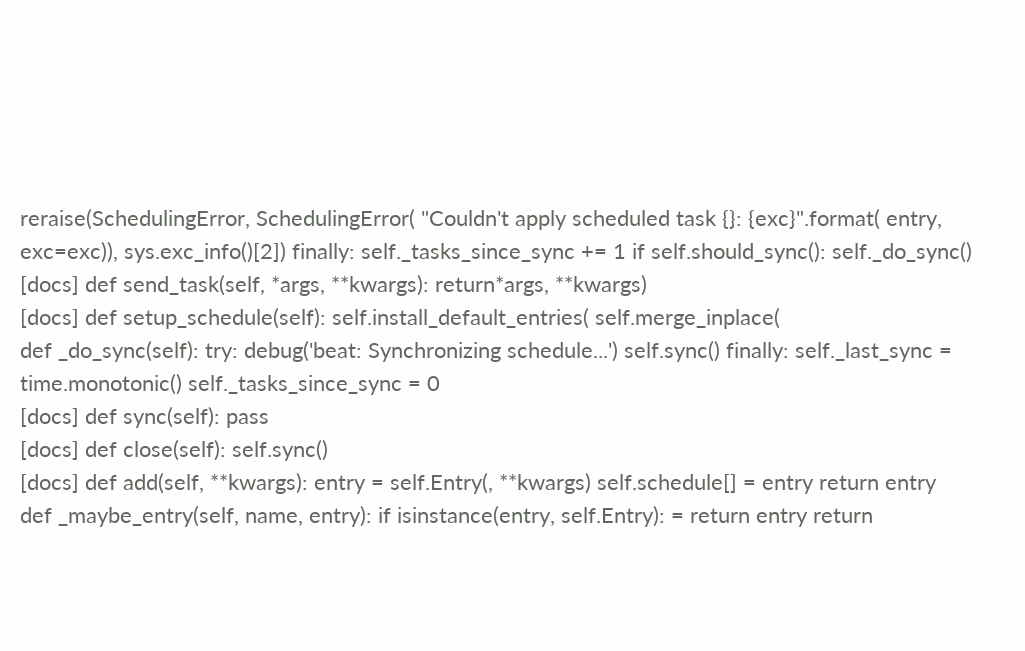reraise(SchedulingError, SchedulingError( "Couldn't apply scheduled task {}: {exc}".format( entry, exc=exc)), sys.exc_info()[2]) finally: self._tasks_since_sync += 1 if self.should_sync(): self._do_sync()
[docs] def send_task(self, *args, **kwargs): return*args, **kwargs)
[docs] def setup_schedule(self): self.install_default_entries( self.merge_inplace(
def _do_sync(self): try: debug('beat: Synchronizing schedule...') self.sync() finally: self._last_sync = time.monotonic() self._tasks_since_sync = 0
[docs] def sync(self): pass
[docs] def close(self): self.sync()
[docs] def add(self, **kwargs): entry = self.Entry(, **kwargs) self.schedule[] = entry return entry
def _maybe_entry(self, name, entry): if isinstance(entry, self.Entry): = return entry return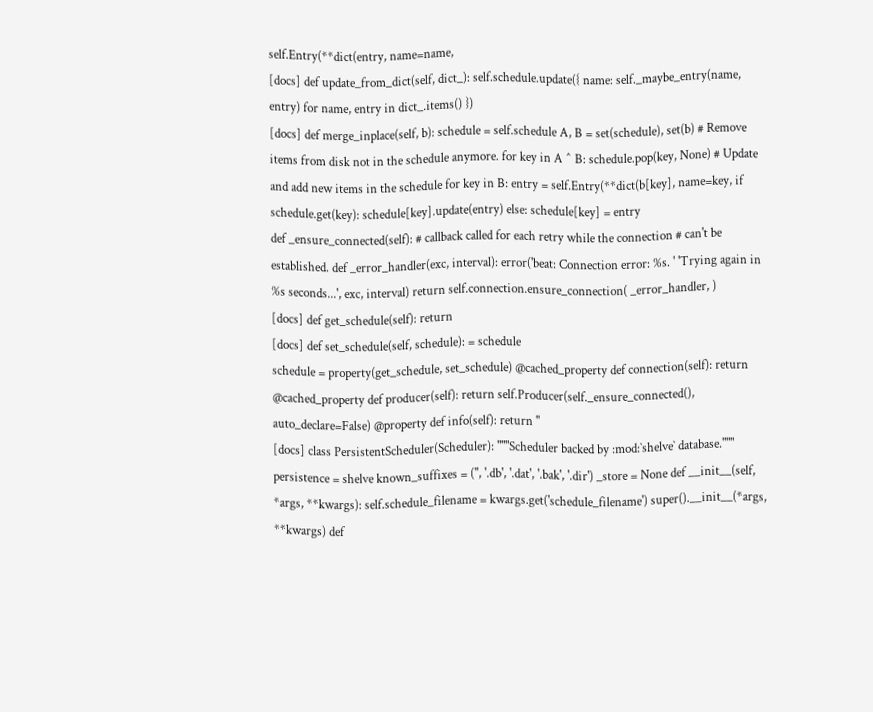self.Entry(**dict(entry, name=name,
[docs] def update_from_dict(self, dict_): self.schedule.update({ name: self._maybe_entry(name, entry) for name, entry in dict_.items() })
[docs] def merge_inplace(self, b): schedule = self.schedule A, B = set(schedule), set(b) # Remove items from disk not in the schedule anymore. for key in A ^ B: schedule.pop(key, None) # Update and add new items in the schedule for key in B: entry = self.Entry(**dict(b[key], name=key, if schedule.get(key): schedule[key].update(entry) else: schedule[key] = entry
def _ensure_connected(self): # callback called for each retry while the connection # can't be established. def _error_handler(exc, interval): error('beat: Connection error: %s. ' 'Trying again in %s seconds...', exc, interval) return self.connection.ensure_connection( _error_handler, )
[docs] def get_schedule(self): return
[docs] def set_schedule(self, schedule): = schedule
schedule = property(get_schedule, set_schedule) @cached_property def connection(self): return @cached_property def producer(self): return self.Producer(self._ensure_connected(), auto_declare=False) @property def info(self): return ''
[docs] class PersistentScheduler(Scheduler): """Scheduler backed by :mod:`shelve` database.""" persistence = shelve known_suffixes = ('', '.db', '.dat', '.bak', '.dir') _store = None def __init__(self, *args, **kwargs): self.schedule_filename = kwargs.get('schedule_filename') super().__init__(*args, **kwargs) def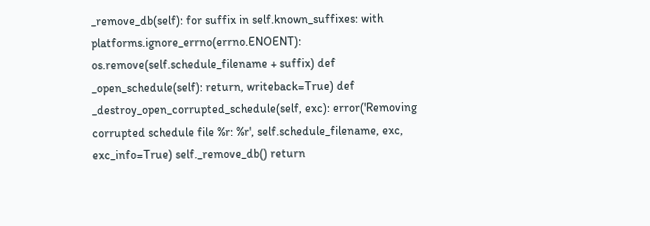_remove_db(self): for suffix in self.known_suffixes: with platforms.ignore_errno(errno.ENOENT): os.remove(self.schedule_filename + suffix) def _open_schedule(self): return, writeback=True) def _destroy_open_corrupted_schedule(self, exc): error('Removing corrupted schedule file %r: %r', self.schedule_filename, exc, exc_info=True) self._remove_db() return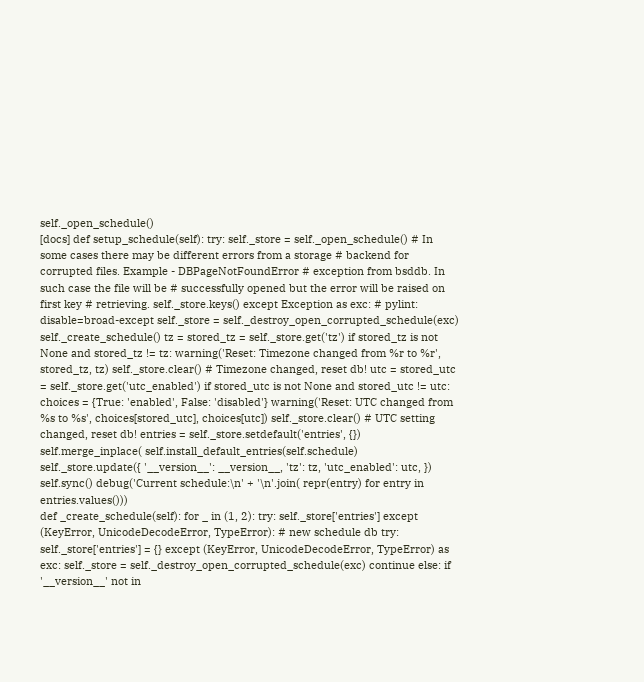self._open_schedule()
[docs] def setup_schedule(self): try: self._store = self._open_schedule() # In some cases there may be different errors from a storage # backend for corrupted files. Example - DBPageNotFoundError # exception from bsddb. In such case the file will be # successfully opened but the error will be raised on first key # retrieving. self._store.keys() except Exception as exc: # pylint: disable=broad-except self._store = self._destroy_open_corrupted_schedule(exc) self._create_schedule() tz = stored_tz = self._store.get('tz') if stored_tz is not None and stored_tz != tz: warning('Reset: Timezone changed from %r to %r', stored_tz, tz) self._store.clear() # Timezone changed, reset db! utc = stored_utc = self._store.get('utc_enabled') if stored_utc is not None and stored_utc != utc: choices = {True: 'enabled', False: 'disabled'} warning('Reset: UTC changed from %s to %s', choices[stored_utc], choices[utc]) self._store.clear() # UTC setting changed, reset db! entries = self._store.setdefault('entries', {}) self.merge_inplace( self.install_default_entries(self.schedule) self._store.update({ '__version__': __version__, 'tz': tz, 'utc_enabled': utc, }) self.sync() debug('Current schedule:\n' + '\n'.join( repr(entry) for entry in entries.values()))
def _create_schedule(self): for _ in (1, 2): try: self._store['entries'] except (KeyError, UnicodeDecodeError, TypeError): # new schedule db try: self._store['entries'] = {} except (KeyError, UnicodeDecodeError, TypeError) as exc: self._store = self._destroy_open_corrupted_schedule(exc) continue else: if '__version__' not in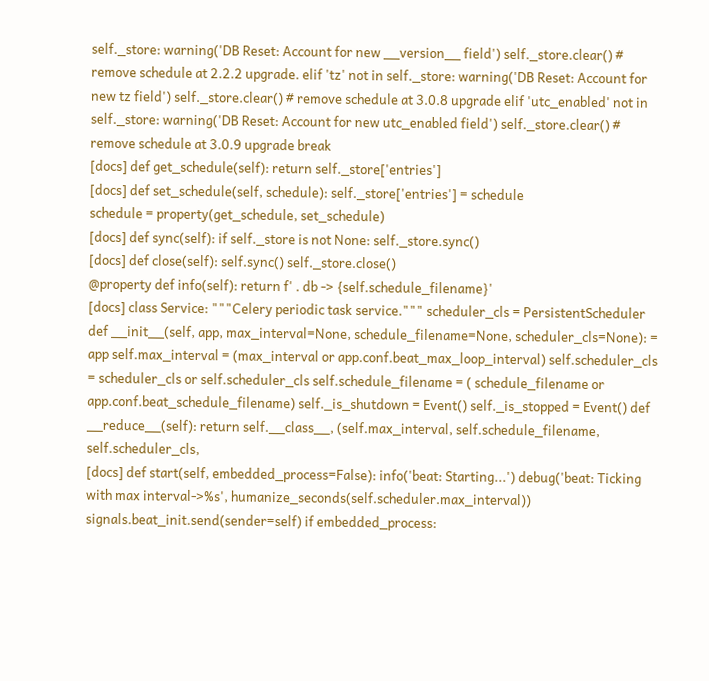self._store: warning('DB Reset: Account for new __version__ field') self._store.clear() # remove schedule at 2.2.2 upgrade. elif 'tz' not in self._store: warning('DB Reset: Account for new tz field') self._store.clear() # remove schedule at 3.0.8 upgrade elif 'utc_enabled' not in self._store: warning('DB Reset: Account for new utc_enabled field') self._store.clear() # remove schedule at 3.0.9 upgrade break
[docs] def get_schedule(self): return self._store['entries']
[docs] def set_schedule(self, schedule): self._store['entries'] = schedule
schedule = property(get_schedule, set_schedule)
[docs] def sync(self): if self._store is not None: self._store.sync()
[docs] def close(self): self.sync() self._store.close()
@property def info(self): return f' . db -> {self.schedule_filename}'
[docs] class Service: """Celery periodic task service.""" scheduler_cls = PersistentScheduler def __init__(self, app, max_interval=None, schedule_filename=None, scheduler_cls=None): = app self.max_interval = (max_interval or app.conf.beat_max_loop_interval) self.scheduler_cls = scheduler_cls or self.scheduler_cls self.schedule_filename = ( schedule_filename or app.conf.beat_schedule_filename) self._is_shutdown = Event() self._is_stopped = Event() def __reduce__(self): return self.__class__, (self.max_interval, self.schedule_filename, self.scheduler_cls,
[docs] def start(self, embedded_process=False): info('beat: Starting...') debug('beat: Ticking with max interval->%s', humanize_seconds(self.scheduler.max_interval)) signals.beat_init.send(sender=self) if embedded_process: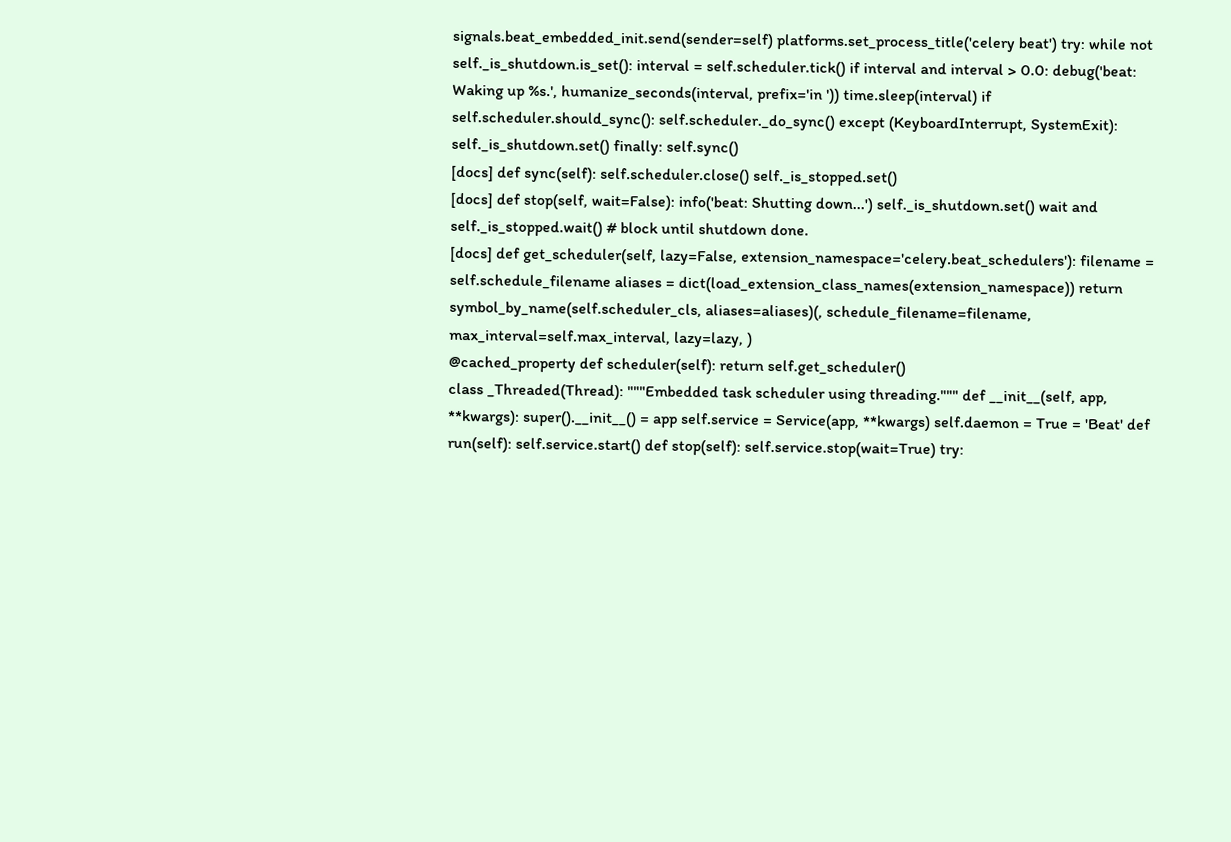signals.beat_embedded_init.send(sender=self) platforms.set_process_title('celery beat') try: while not self._is_shutdown.is_set(): interval = self.scheduler.tick() if interval and interval > 0.0: debug('beat: Waking up %s.', humanize_seconds(interval, prefix='in ')) time.sleep(interval) if self.scheduler.should_sync(): self.scheduler._do_sync() except (KeyboardInterrupt, SystemExit): self._is_shutdown.set() finally: self.sync()
[docs] def sync(self): self.scheduler.close() self._is_stopped.set()
[docs] def stop(self, wait=False): info('beat: Shutting down...') self._is_shutdown.set() wait and self._is_stopped.wait() # block until shutdown done.
[docs] def get_scheduler(self, lazy=False, extension_namespace='celery.beat_schedulers'): filename = self.schedule_filename aliases = dict(load_extension_class_names(extension_namespace)) return symbol_by_name(self.scheduler_cls, aliases=aliases)(, schedule_filename=filename, max_interval=self.max_interval, lazy=lazy, )
@cached_property def scheduler(self): return self.get_scheduler()
class _Threaded(Thread): """Embedded task scheduler using threading.""" def __init__(self, app, **kwargs): super().__init__() = app self.service = Service(app, **kwargs) self.daemon = True = 'Beat' def run(self): self.service.start() def stop(self): self.service.stop(wait=True) try: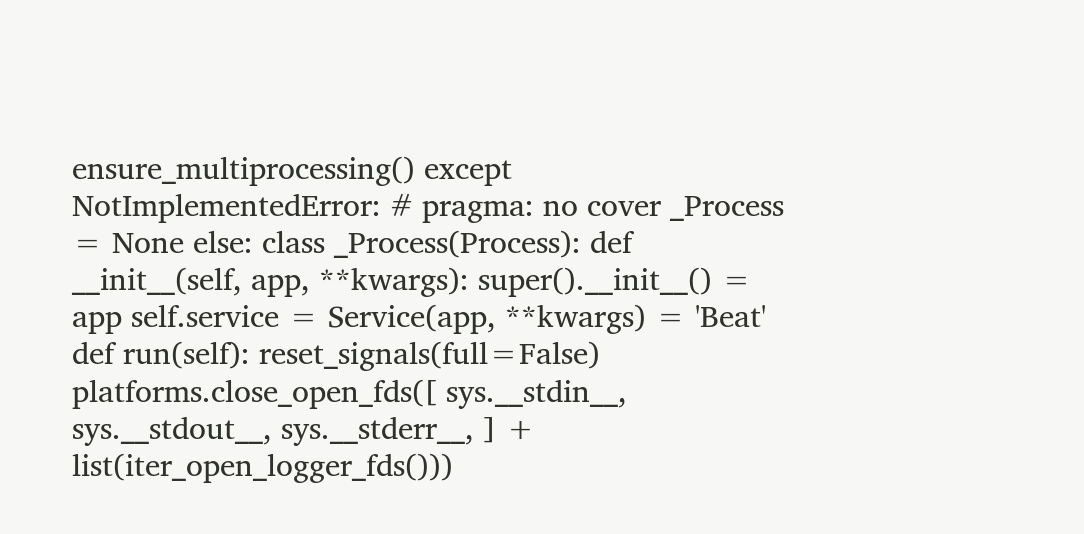ensure_multiprocessing() except NotImplementedError: # pragma: no cover _Process = None else: class _Process(Process): def __init__(self, app, **kwargs): super().__init__() = app self.service = Service(app, **kwargs) = 'Beat' def run(self): reset_signals(full=False) platforms.close_open_fds([ sys.__stdin__, sys.__stdout__, sys.__stderr__, ] + list(iter_open_logger_fds()))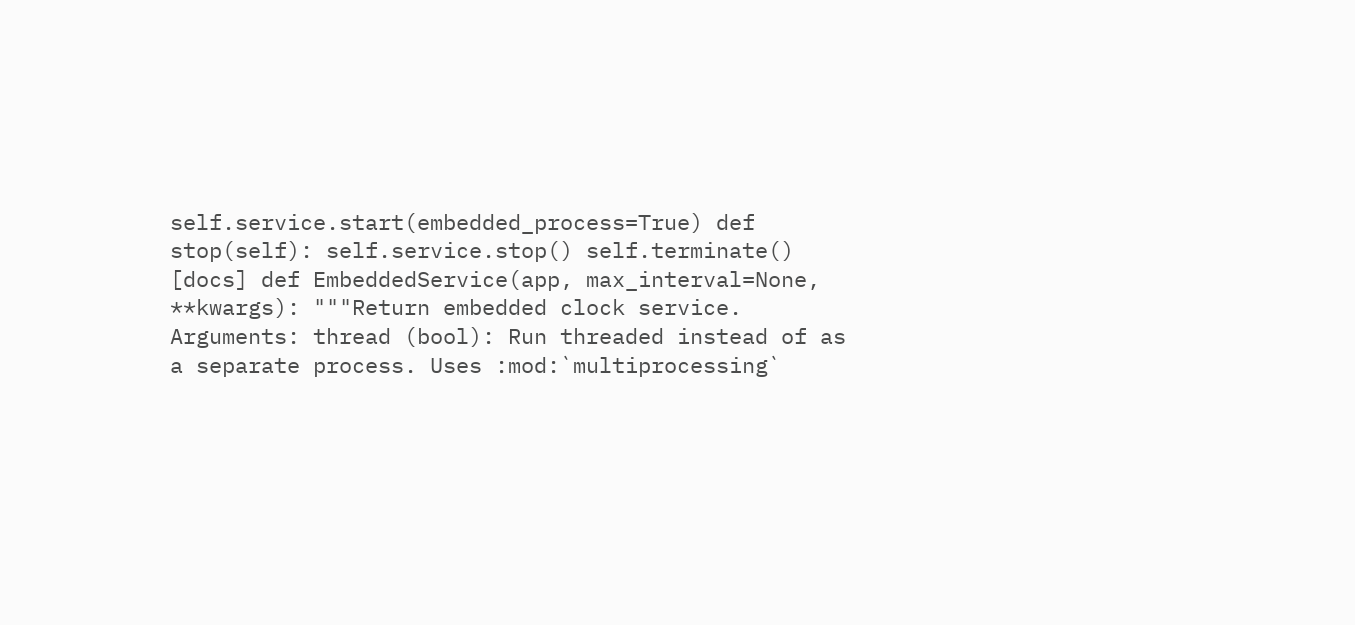self.service.start(embedded_process=True) def stop(self): self.service.stop() self.terminate()
[docs] def EmbeddedService(app, max_interval=None, **kwargs): """Return embedded clock service. Arguments: thread (bool): Run threaded instead of as a separate process. Uses :mod:`multiprocessing`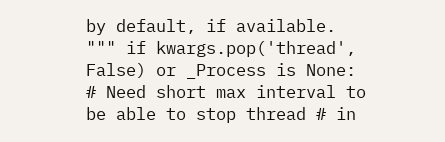by default, if available. """ if kwargs.pop('thread', False) or _Process is None: # Need short max interval to be able to stop thread # in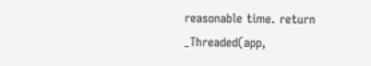reasonable time. return _Threaded(app,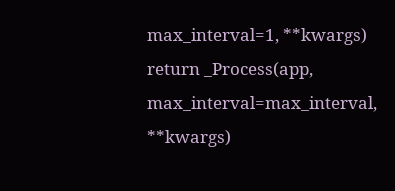max_interval=1, **kwargs) return _Process(app, max_interval=max_interval, **kwargs)